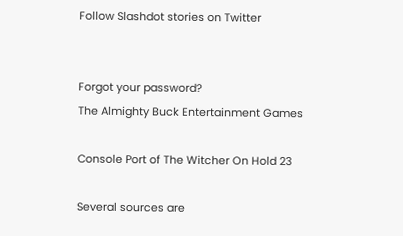Follow Slashdot stories on Twitter


Forgot your password?
The Almighty Buck Entertainment Games

Console Port of The Witcher On Hold 23

Several sources are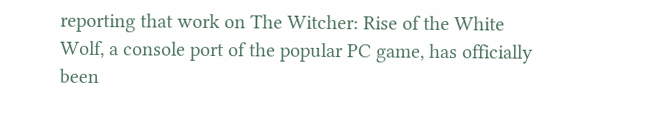reporting that work on The Witcher: Rise of the White Wolf, a console port of the popular PC game, has officially been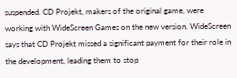suspended. CD Projekt, makers of the original game, were working with WideScreen Games on the new version. WideScreen says that CD Projekt missed a significant payment for their role in the development, leading them to stop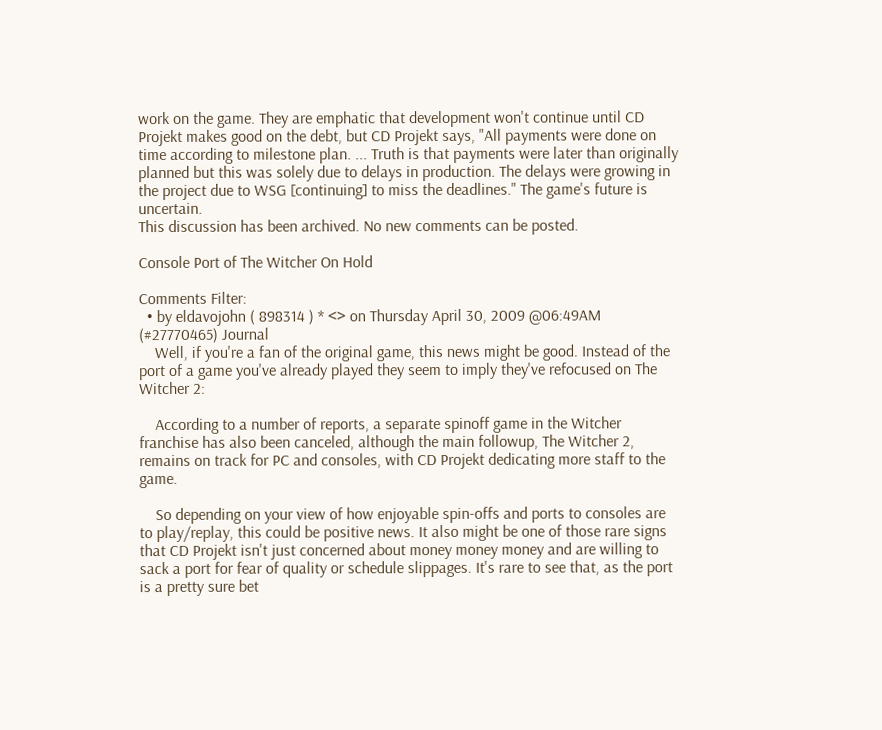work on the game. They are emphatic that development won't continue until CD Projekt makes good on the debt, but CD Projekt says, "All payments were done on time according to milestone plan. ... Truth is that payments were later than originally planned but this was solely due to delays in production. The delays were growing in the project due to WSG [continuing] to miss the deadlines." The game's future is uncertain.
This discussion has been archived. No new comments can be posted.

Console Port of The Witcher On Hold

Comments Filter:
  • by eldavojohn ( 898314 ) * <> on Thursday April 30, 2009 @06:49AM (#27770465) Journal
    Well, if you're a fan of the original game, this news might be good. Instead of the port of a game you've already played they seem to imply they've refocused on The Witcher 2:

    According to a number of reports, a separate spinoff game in the Witcher franchise has also been canceled, although the main followup, The Witcher 2, remains on track for PC and consoles, with CD Projekt dedicating more staff to the game.

    So depending on your view of how enjoyable spin-offs and ports to consoles are to play/replay, this could be positive news. It also might be one of those rare signs that CD Projekt isn't just concerned about money money money and are willing to sack a port for fear of quality or schedule slippages. It's rare to see that, as the port is a pretty sure bet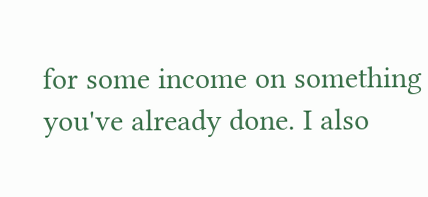for some income on something you've already done. I also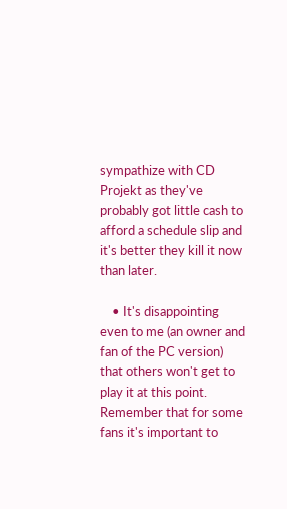sympathize with CD Projekt as they've probably got little cash to afford a schedule slip and it's better they kill it now than later.

    • It's disappointing even to me (an owner and fan of the PC version) that others won't get to play it at this point. Remember that for some fans it's important to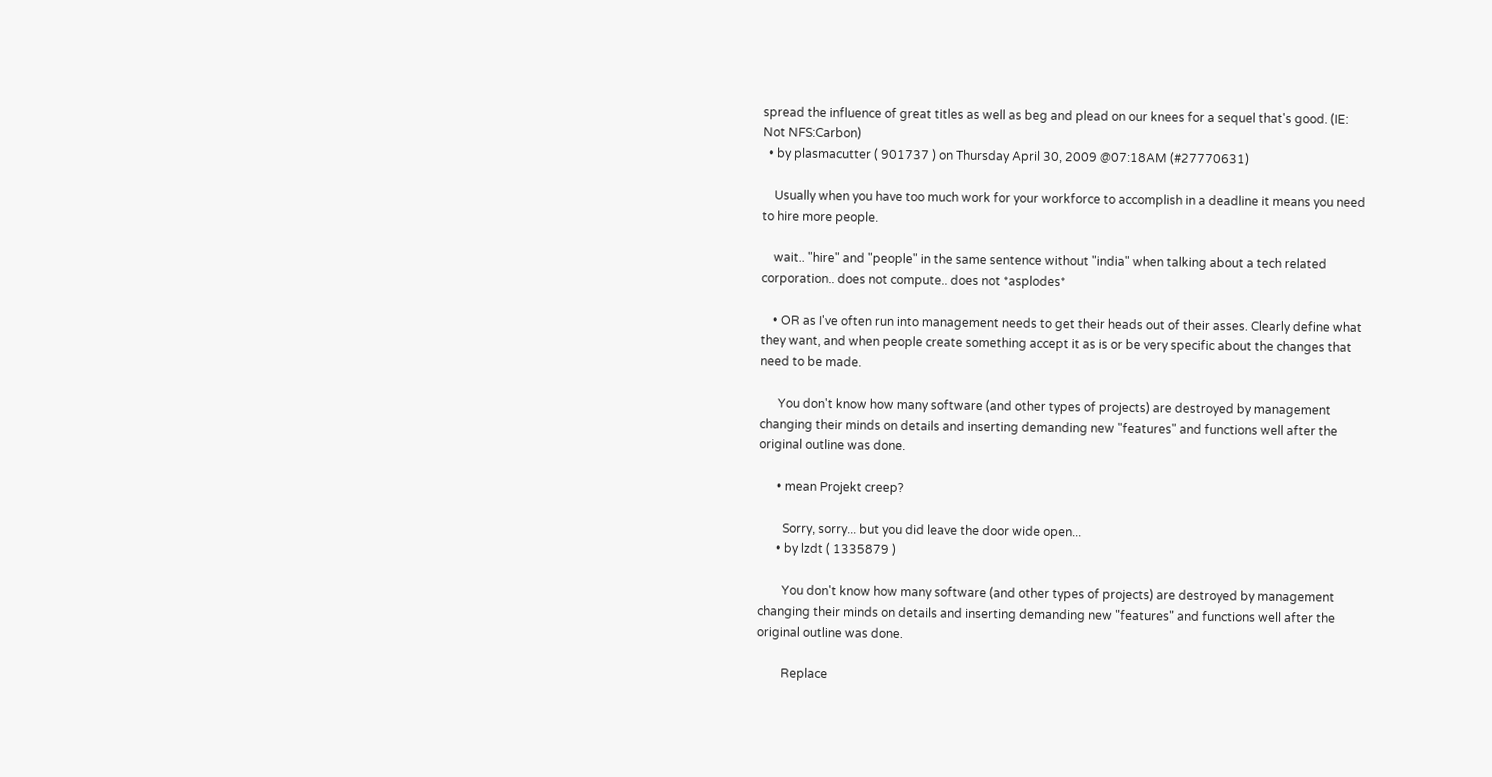spread the influence of great titles as well as beg and plead on our knees for a sequel that's good. (IE: Not NFS:Carbon)
  • by plasmacutter ( 901737 ) on Thursday April 30, 2009 @07:18AM (#27770631)

    Usually when you have too much work for your workforce to accomplish in a deadline it means you need to hire more people.

    wait.. "hire" and "people" in the same sentence without "india" when talking about a tech related corporation.. does not compute.. does not *asplodes*

    • OR as I've often run into management needs to get their heads out of their asses. Clearly define what they want, and when people create something accept it as is or be very specific about the changes that need to be made.

      You don't know how many software (and other types of projects) are destroyed by management changing their minds on details and inserting demanding new "features" and functions well after the original outline was done.

      • mean Projekt creep?

        Sorry, sorry... but you did leave the door wide open...
      • by lzdt ( 1335879 )

        You don't know how many software (and other types of projects) are destroyed by management changing their minds on details and inserting demanding new "features" and functions well after the original outline was done.

        Replace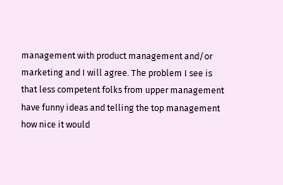management with product management and/or marketing and I will agree. The problem I see is that less competent folks from upper management have funny ideas and telling the top management how nice it would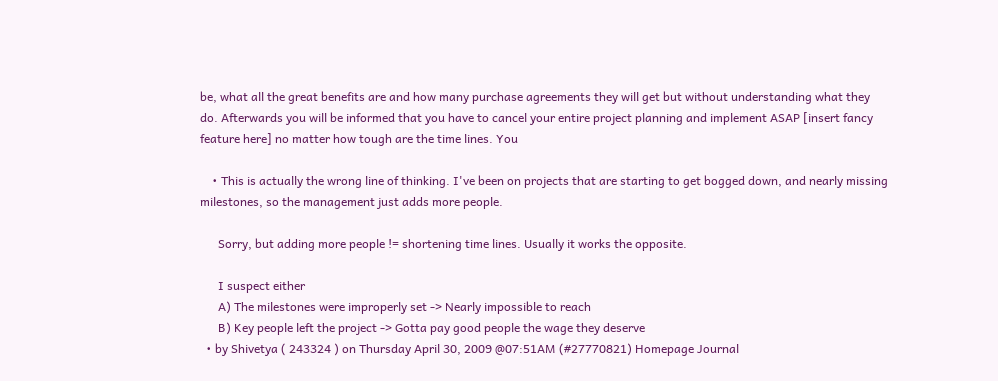be, what all the great benefits are and how many purchase agreements they will get but without understanding what they do. Afterwards you will be informed that you have to cancel your entire project planning and implement ASAP [insert fancy feature here] no matter how tough are the time lines. You

    • This is actually the wrong line of thinking. I've been on projects that are starting to get bogged down, and nearly missing milestones, so the management just adds more people.

      Sorry, but adding more people != shortening time lines. Usually it works the opposite.

      I suspect either
      A) The milestones were improperly set -> Nearly impossible to reach
      B) Key people left the project -> Gotta pay good people the wage they deserve
  • by Shivetya ( 243324 ) on Thursday April 30, 2009 @07:51AM (#27770821) Homepage Journal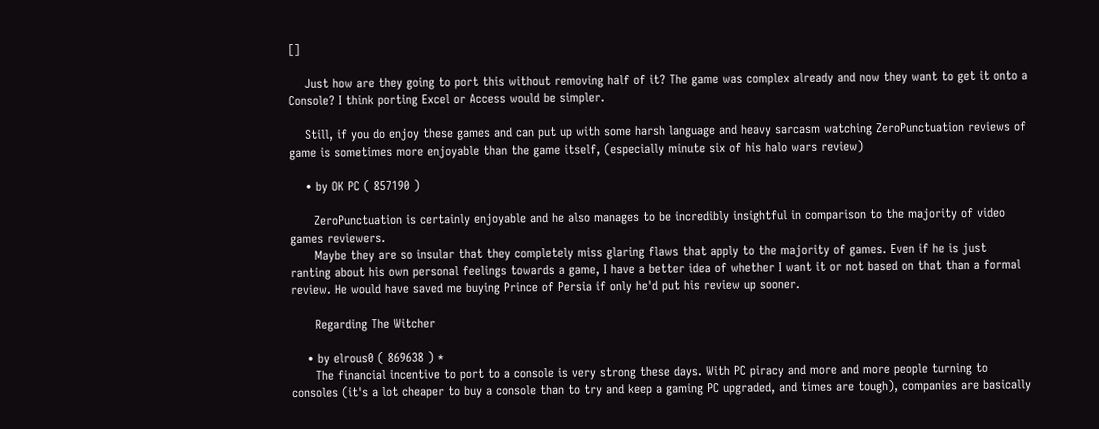[]

    Just how are they going to port this without removing half of it? The game was complex already and now they want to get it onto a Console? I think porting Excel or Access would be simpler.

    Still, if you do enjoy these games and can put up with some harsh language and heavy sarcasm watching ZeroPunctuation reviews of game is sometimes more enjoyable than the game itself, (especially minute six of his halo wars review)

    • by OK PC ( 857190 )

      ZeroPunctuation is certainly enjoyable and he also manages to be incredibly insightful in comparison to the majority of video games reviewers.
      Maybe they are so insular that they completely miss glaring flaws that apply to the majority of games. Even if he is just ranting about his own personal feelings towards a game, I have a better idea of whether I want it or not based on that than a formal review. He would have saved me buying Prince of Persia if only he'd put his review up sooner.

      Regarding The Witcher

    • by elrous0 ( 869638 ) *
      The financial incentive to port to a console is very strong these days. With PC piracy and more and more people turning to consoles (it's a lot cheaper to buy a console than to try and keep a gaming PC upgraded, and times are tough), companies are basically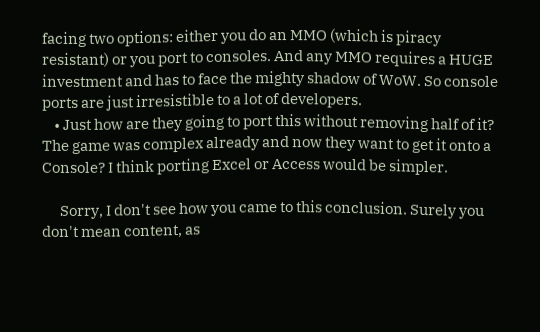facing two options: either you do an MMO (which is piracy resistant) or you port to consoles. And any MMO requires a HUGE investment and has to face the mighty shadow of WoW. So console ports are just irresistible to a lot of developers.
    • Just how are they going to port this without removing half of it? The game was complex already and now they want to get it onto a Console? I think porting Excel or Access would be simpler.

      Sorry, I don't see how you came to this conclusion. Surely you don't mean content, as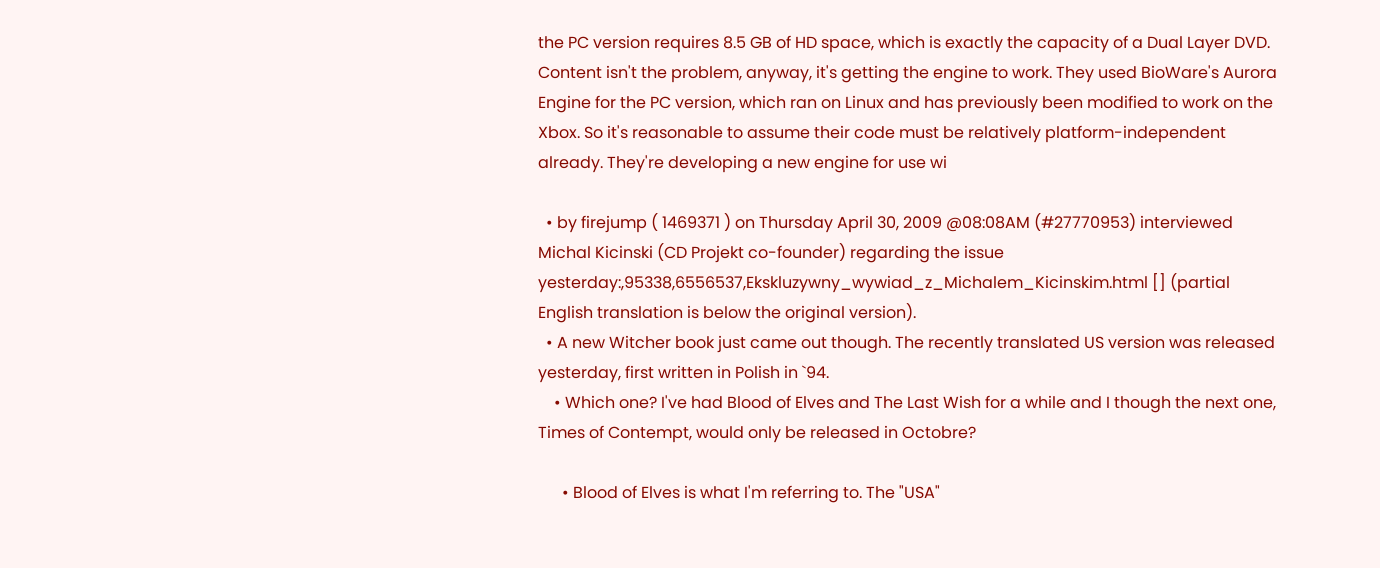the PC version requires 8.5 GB of HD space, which is exactly the capacity of a Dual Layer DVD. Content isn't the problem, anyway, it's getting the engine to work. They used BioWare's Aurora Engine for the PC version, which ran on Linux and has previously been modified to work on the Xbox. So it's reasonable to assume their code must be relatively platform-independent already. They're developing a new engine for use wi

  • by firejump ( 1469371 ) on Thursday April 30, 2009 @08:08AM (#27770953) interviewed Michal Kicinski (CD Projekt co-founder) regarding the issue yesterday:,95338,6556537,Ekskluzywny_wywiad_z_Michalem_Kicinskim.html [] (partial English translation is below the original version).
  • A new Witcher book just came out though. The recently translated US version was released yesterday, first written in Polish in `94.
    • Which one? I've had Blood of Elves and The Last Wish for a while and I though the next one, Times of Contempt, would only be released in Octobre?

      • Blood of Elves is what I'm referring to. The "USA"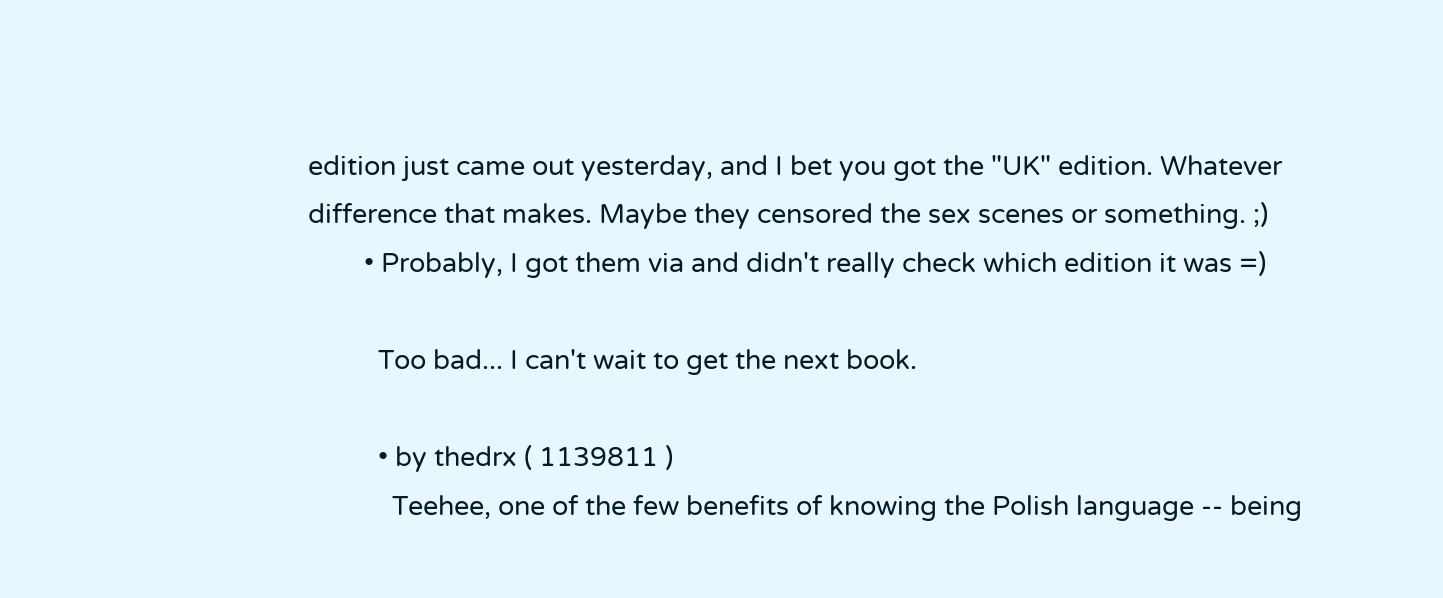edition just came out yesterday, and I bet you got the "UK" edition. Whatever difference that makes. Maybe they censored the sex scenes or something. ;)
        • Probably, I got them via and didn't really check which edition it was =)

          Too bad... I can't wait to get the next book.

          • by thedrx ( 1139811 )
            Teehee, one of the few benefits of knowing the Polish language -- being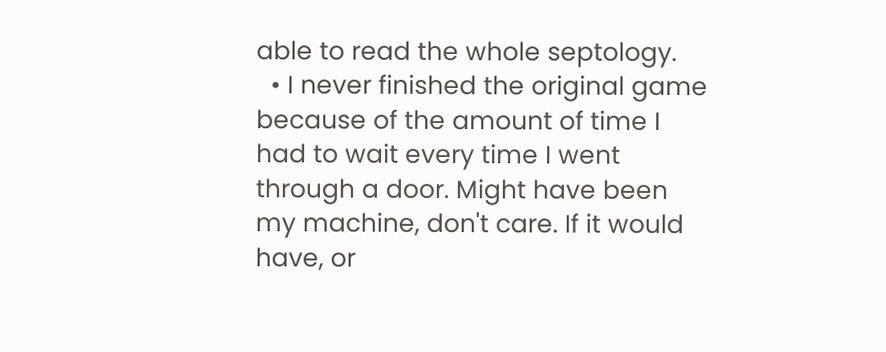able to read the whole septology.
  • I never finished the original game because of the amount of time I had to wait every time I went through a door. Might have been my machine, don't care. If it would have, or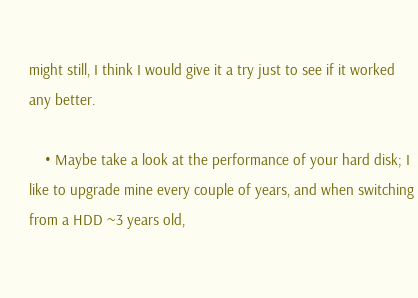might still, I think I would give it a try just to see if it worked any better.

    • Maybe take a look at the performance of your hard disk; I like to upgrade mine every couple of years, and when switching from a HDD ~3 years old,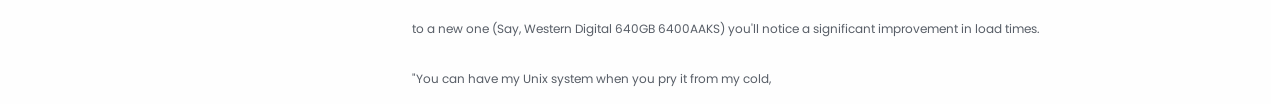to a new one (Say, Western Digital 640GB 6400AAKS) you'll notice a significant improvement in load times.

"You can have my Unix system when you pry it from my cold,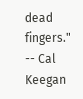dead fingers." -- Cal Keegan